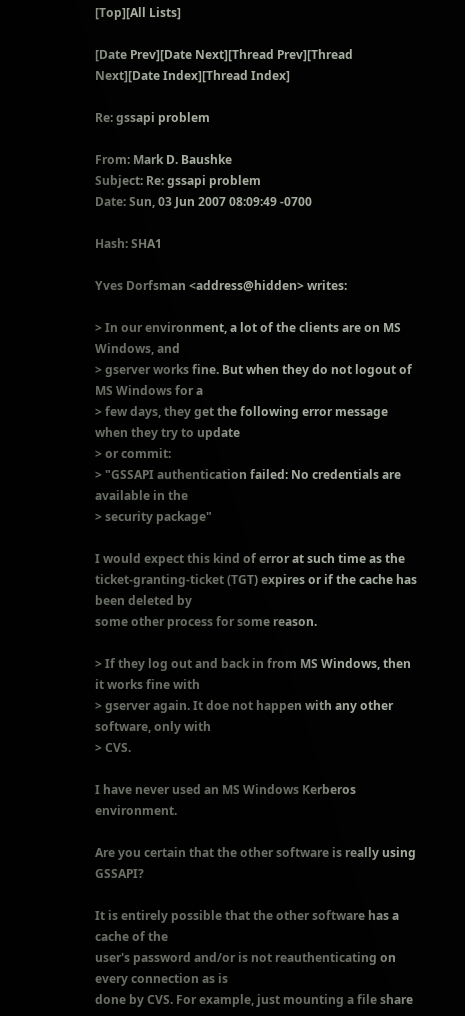[Top][All Lists]

[Date Prev][Date Next][Thread Prev][Thread Next][Date Index][Thread Index]

Re: gssapi problem

From: Mark D. Baushke
Subject: Re: gssapi problem
Date: Sun, 03 Jun 2007 08:09:49 -0700

Hash: SHA1

Yves Dorfsman <address@hidden> writes:

> In our environment, a lot of the clients are on MS Windows, and
> gserver works fine. But when they do not logout of MS Windows for a
> few days, they get the following error message when they try to update
> or commit:
> "GSSAPI authentication failed: No credentials are available in the
> security package"

I would expect this kind of error at such time as the
ticket-granting-ticket (TGT) expires or if the cache has been deleted by
some other process for some reason.

> If they log out and back in from MS Windows, then it works fine with
> gserver again. It doe not happen with any other software, only with
> CVS.

I have never used an MS Windows Kerberos environment.

Are you certain that the other software is really using GSSAPI?

It is entirely possible that the other software has a cache of the
user's password and/or is not reauthenticating on every connection as is
done by CVS. For example, just mounting a file share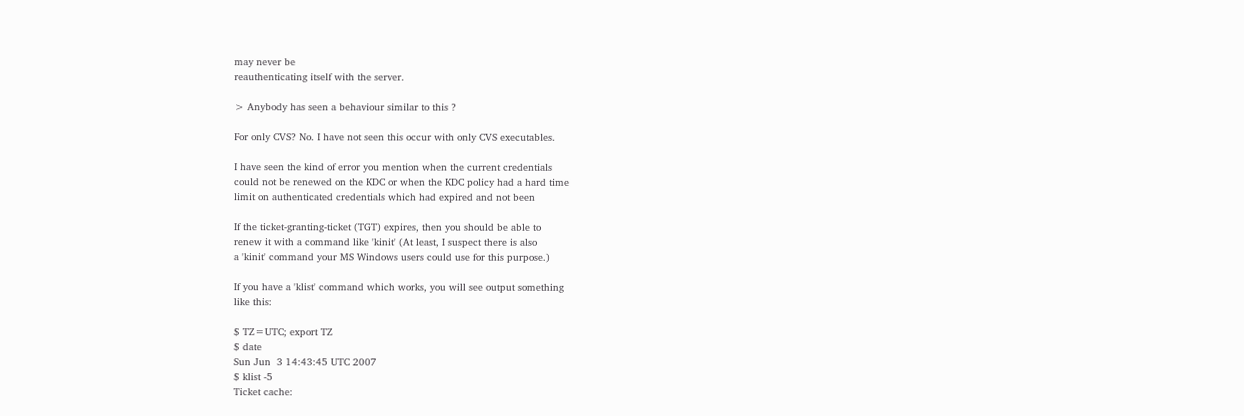may never be
reauthenticating itself with the server.

> Anybody has seen a behaviour similar to this ?

For only CVS? No. I have not seen this occur with only CVS executables.

I have seen the kind of error you mention when the current credentials
could not be renewed on the KDC or when the KDC policy had a hard time
limit on authenticated credentials which had expired and not been

If the ticket-granting-ticket (TGT) expires, then you should be able to
renew it with a command like 'kinit' (At least, I suspect there is also
a 'kinit' command your MS Windows users could use for this purpose.)

If you have a 'klist' command which works, you will see output something
like this:

$ TZ=UTC; export TZ
$ date
Sun Jun  3 14:43:45 UTC 2007
$ klist -5
Ticket cache: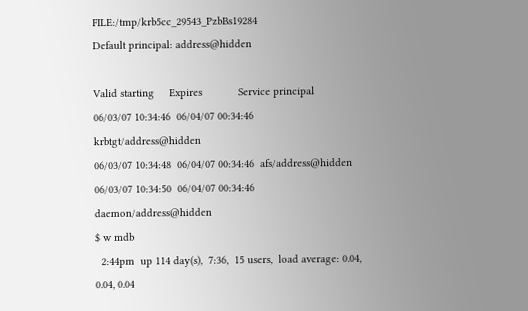FILE:/tmp/krb5cc_29543_PzbBs19284
Default principal: address@hidden

Valid starting     Expires            Service principal
06/03/07 10:34:46  06/04/07 00:34:46  krbtgt/address@hidden
06/03/07 10:34:48  06/04/07 00:34:46  afs/address@hidden
06/03/07 10:34:50  06/04/07 00:34:46  daemon/address@hidden
$ w mdb
  2:44pm  up 114 day(s),  7:36,  15 users,  load average: 0.04, 0.04, 0.04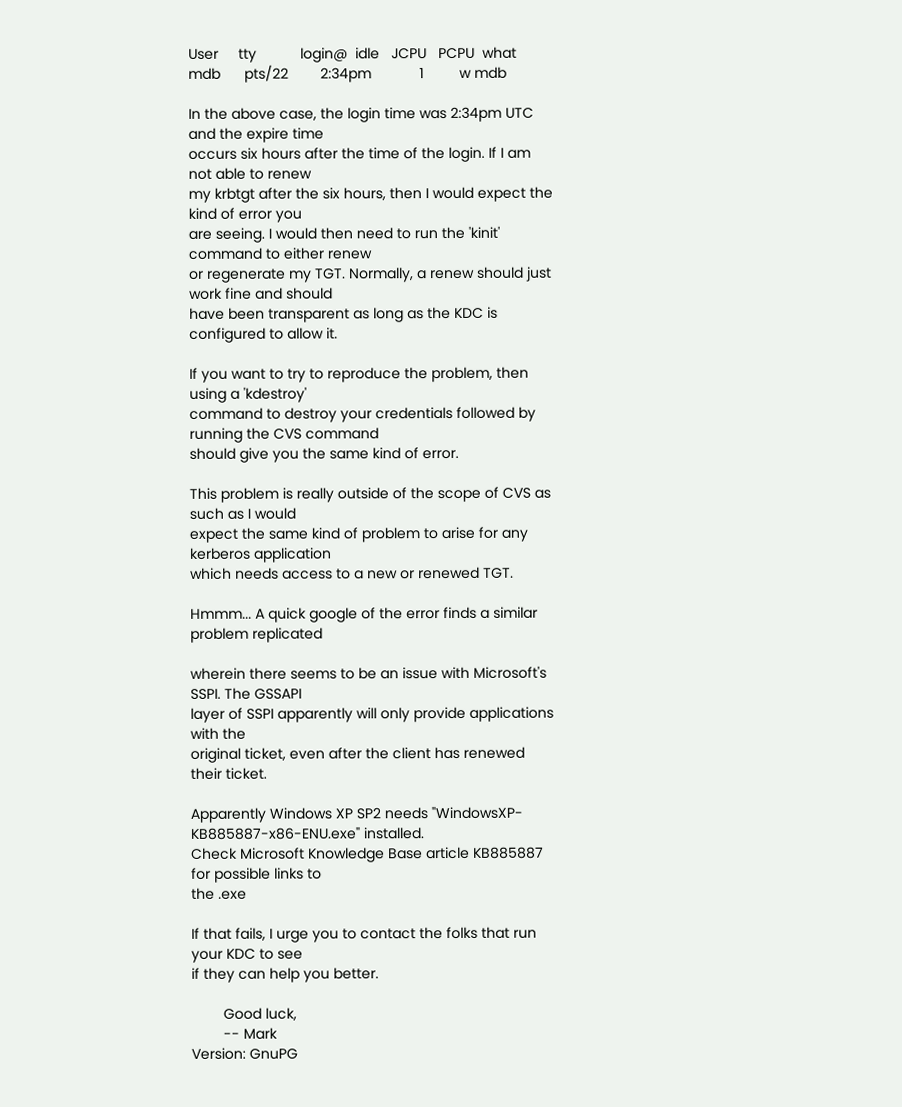User     tty           login@  idle   JCPU   PCPU  what
mdb      pts/22        2:34pm            1         w mdb

In the above case, the login time was 2:34pm UTC and the expire time
occurs six hours after the time of the login. If I am not able to renew
my krbtgt after the six hours, then I would expect the kind of error you
are seeing. I would then need to run the 'kinit' command to either renew
or regenerate my TGT. Normally, a renew should just work fine and should
have been transparent as long as the KDC is configured to allow it.

If you want to try to reproduce the problem, then using a 'kdestroy'
command to destroy your credentials followed by running the CVS command
should give you the same kind of error.

This problem is really outside of the scope of CVS as such as I would
expect the same kind of problem to arise for any kerberos application
which needs access to a new or renewed TGT.

Hmmm... A quick google of the error finds a similar problem replicated

wherein there seems to be an issue with Microsoft's SSPI. The GSSAPI
layer of SSPI apparently will only provide applications with the
original ticket, even after the client has renewed their ticket.

Apparently Windows XP SP2 needs "WindowsXP-KB885887-x86-ENU.exe" installed.
Check Microsoft Knowledge Base article KB885887 for possible links to
the .exe

If that fails, I urge you to contact the folks that run your KDC to see
if they can help you better.

        Good luck,
        -- Mark
Version: GnuPG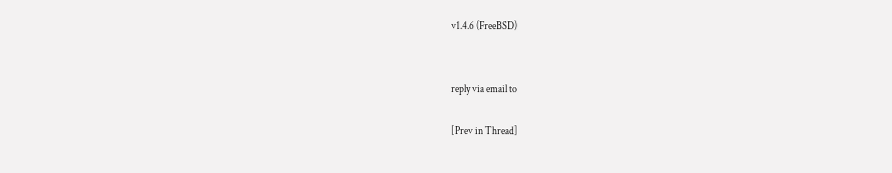v1.4.6 (FreeBSD)


reply via email to

[Prev in Thread]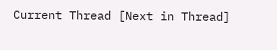Current Thread [Next in Thread]